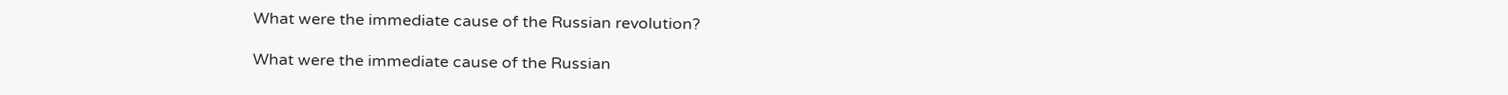What were the immediate cause of the Russian revolution?

What were the immediate cause of the Russian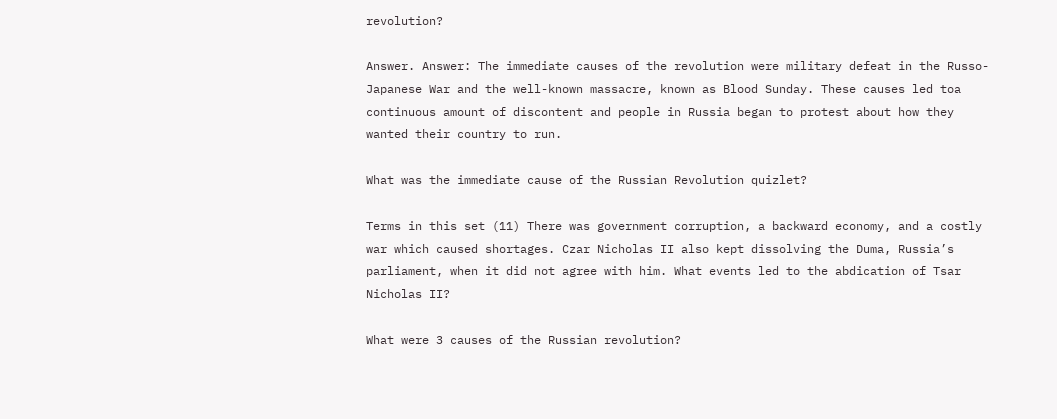revolution?

Answer. Answer: The immediate causes of the revolution were military defeat in the Russo-Japanese War and the well-known massacre, known as Blood Sunday. These causes led toa continuous amount of discontent and people in Russia began to protest about how they wanted their country to run.

What was the immediate cause of the Russian Revolution quizlet?

Terms in this set (11) There was government corruption, a backward economy, and a costly war which caused shortages. Czar Nicholas II also kept dissolving the Duma, Russia’s parliament, when it did not agree with him. What events led to the abdication of Tsar Nicholas II?

What were 3 causes of the Russian revolution?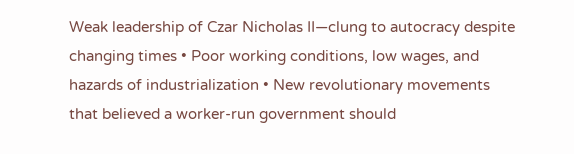Weak leadership of Czar Nicholas II—clung to autocracy despite changing times • Poor working conditions, low wages, and hazards of industrialization • New revolutionary movements that believed a worker-run government should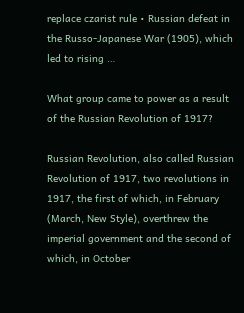replace czarist rule • Russian defeat in the Russo-Japanese War (1905), which led to rising …

What group came to power as a result of the Russian Revolution of 1917?

Russian Revolution, also called Russian Revolution of 1917, two revolutions in 1917, the first of which, in February (March, New Style), overthrew the imperial government and the second of which, in October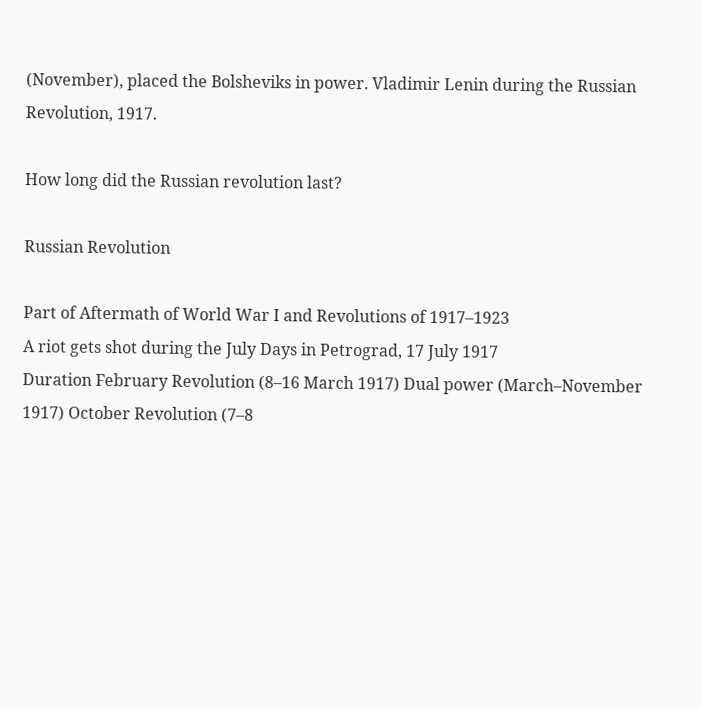(November), placed the Bolsheviks in power. Vladimir Lenin during the Russian Revolution, 1917.

How long did the Russian revolution last?

Russian Revolution

Part of Aftermath of World War I and Revolutions of 1917–1923
A riot gets shot during the July Days in Petrograd, 17 July 1917
Duration February Revolution (8–16 March 1917) Dual power (March–November 1917) October Revolution (7–8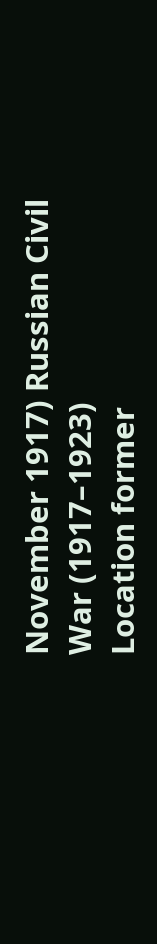November 1917) Russian Civil War (1917–1923)
Location former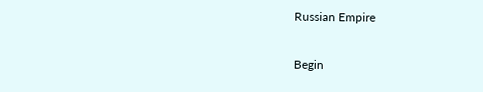Russian Empire

Begin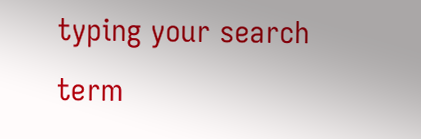typing your search term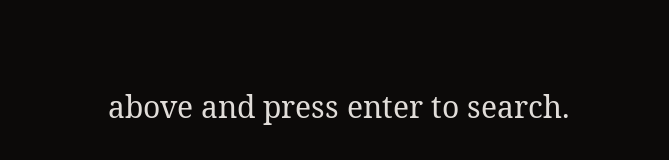above and press enter to search.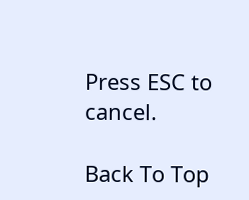Press ESC to cancel.

Back To Top